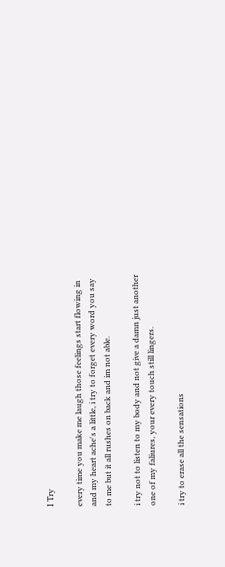I Try

every time you make me laugh those feelings start flowing in and my heart ache's a little, i try to forget every word you say to me but it all rushes on back and im not able.

i try not to listen to my body and not give a damn just another one of my faliures, your every touch still lingers.

i try to erase all the sensations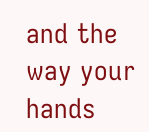and the way your hands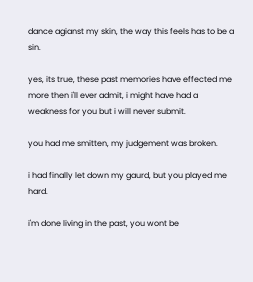dance agianst my skin, the way this feels has to be a sin.

yes, its true, these past memories have effected me more then i'll ever admit, i might have had a weakness for you but i will never submit.

you had me smitten, my judgement was broken.

i had finally let down my gaurd, but you played me hard.

i'm done living in the past, you wont be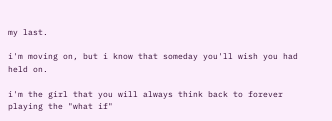my last.

i'm moving on, but i know that someday you'll wish you had held on.

i'm the girl that you will always think back to forever playing the "what if"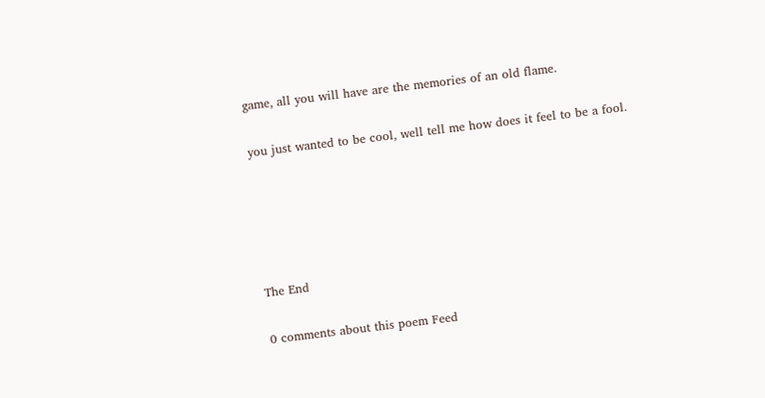game, all you will have are the memories of an old flame.

you just wanted to be cool, well tell me how does it feel to be a fool.





The End

0 comments about this poem Feed